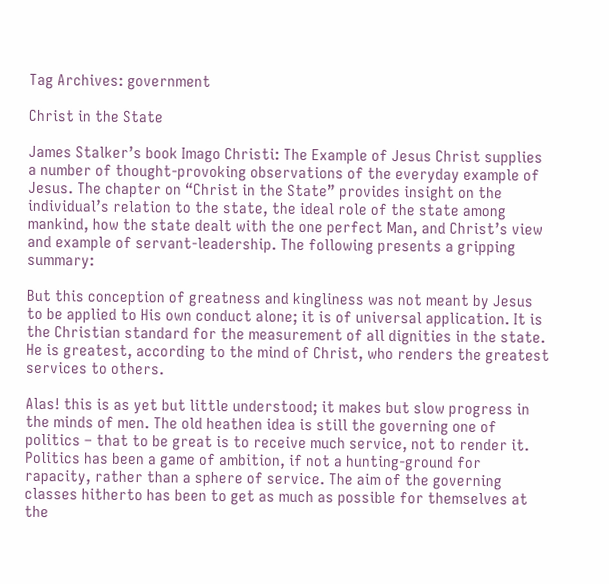Tag Archives: government

Christ in the State

James Stalker’s book Imago Christi: The Example of Jesus Christ supplies a number of thought-provoking observations of the everyday example of Jesus. The chapter on “Christ in the State” provides insight on the individual’s relation to the state, the ideal role of the state among mankind, how the state dealt with the one perfect Man, and Christ’s view and example of servant-leadership. The following presents a gripping summary:

But this conception of greatness and kingliness was not meant by Jesus to be applied to His own conduct alone; it is of universal application. It is the Christian standard for the measurement of all dignities in the state. He is greatest, according to the mind of Christ, who renders the greatest services to others.

Alas! this is as yet but little understood; it makes but slow progress in the minds of men. The old heathen idea is still the governing one of politics – that to be great is to receive much service, not to render it. Politics has been a game of ambition, if not a hunting-ground for rapacity, rather than a sphere of service. The aim of the governing classes hitherto has been to get as much as possible for themselves at the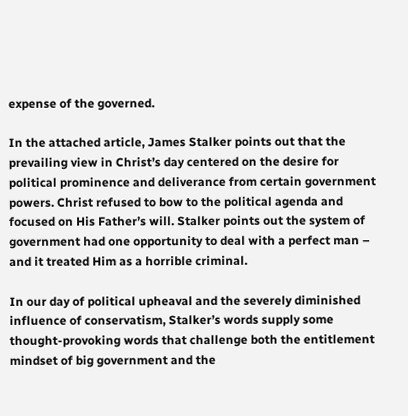expense of the governed.

In the attached article, James Stalker points out that the prevailing view in Christ’s day centered on the desire for political prominence and deliverance from certain government powers. Christ refused to bow to the political agenda and focused on His Father’s will. Stalker points out the system of government had one opportunity to deal with a perfect man – and it treated Him as a horrible criminal.

In our day of political upheaval and the severely diminished influence of conservatism, Stalker’s words supply some thought-provoking words that challenge both the entitlement mindset of big government and the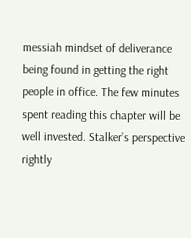messiah mindset of deliverance being found in getting the right people in office. The few minutes spent reading this chapter will be well invested. Stalker’s perspective rightly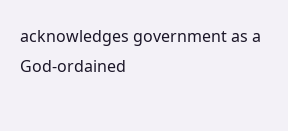acknowledges government as a God-ordained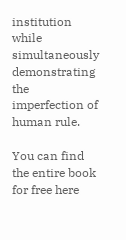institution while simultaneously demonstrating the imperfection of human rule.

You can find the entire book for free here